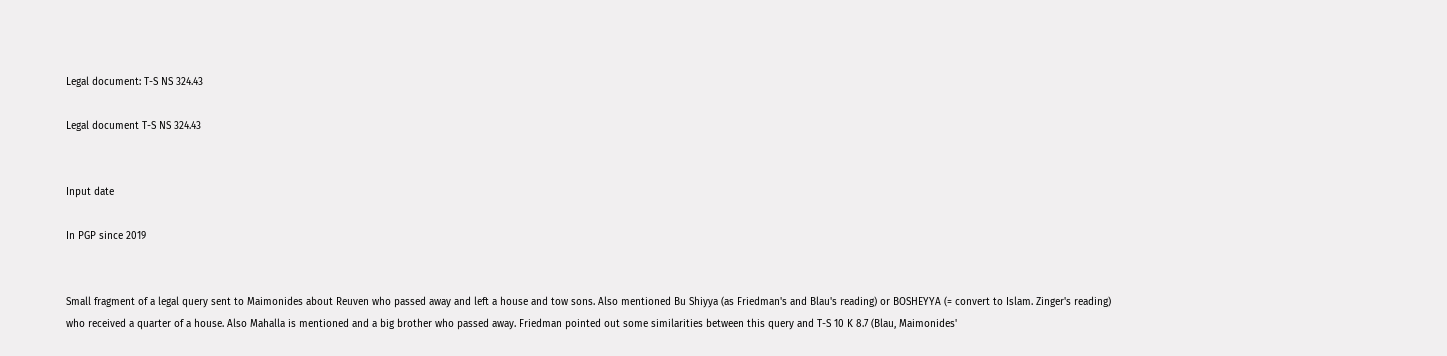Legal document: T-S NS 324.43

Legal document T-S NS 324.43


Input date

In PGP since 2019


Small fragment of a legal query sent to Maimonides about Reuven who passed away and left a house and tow sons. Also mentioned Bu Shiyya (as Friedman's and Blau's reading) or BOSHEYYA (= convert to Islam. Zinger's reading) who received a quarter of a house. Also Mahalla is mentioned and a big brother who passed away. Friedman pointed out some similarities between this query and T-S 10 K 8.7 (Blau, Maimonides'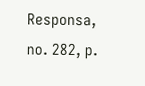Responsa, no. 282, p.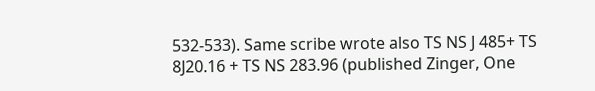532-533). Same scribe wrote also TS NS J 485+ TS 8J20.16 + TS NS 283.96 (published Zinger, One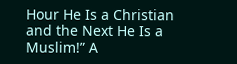Hour He Is a Christian and the Next He Is a Muslim!” A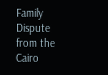Family Dispute from the Cairo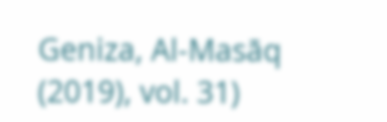Geniza, Al-Masāq (2019), vol. 31)